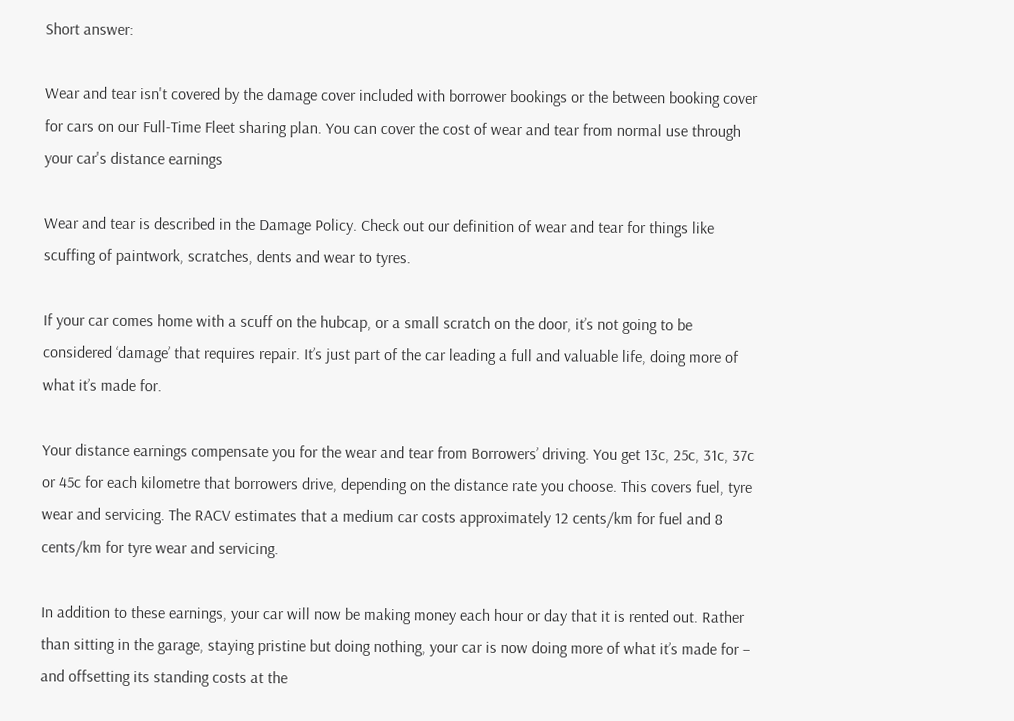Short answer:

Wear and tear isn't covered by the damage cover included with borrower bookings or the between booking cover for cars on our Full-Time Fleet sharing plan. You can cover the cost of wear and tear from normal use through your car's distance earnings

Wear and tear is described in the Damage Policy. Check out our definition of wear and tear for things like scuffing of paintwork, scratches, dents and wear to tyres.

If your car comes home with a scuff on the hubcap, or a small scratch on the door, it’s not going to be considered ‘damage’ that requires repair. It’s just part of the car leading a full and valuable life, doing more of what it’s made for.

Your distance earnings compensate you for the wear and tear from Borrowers’ driving. You get 13c, 25c, 31c, 37c or 45c for each kilometre that borrowers drive, depending on the distance rate you choose. This covers fuel, tyre wear and servicing. The RACV estimates that a medium car costs approximately 12 cents/km for fuel and 8 cents/km for tyre wear and servicing.

In addition to these earnings, your car will now be making money each hour or day that it is rented out. Rather than sitting in the garage, staying pristine but doing nothing, your car is now doing more of what it’s made for – and offsetting its standing costs at the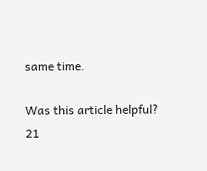same time.

Was this article helpful?
21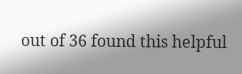out of 36 found this helpful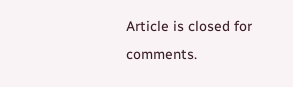Article is closed for comments.